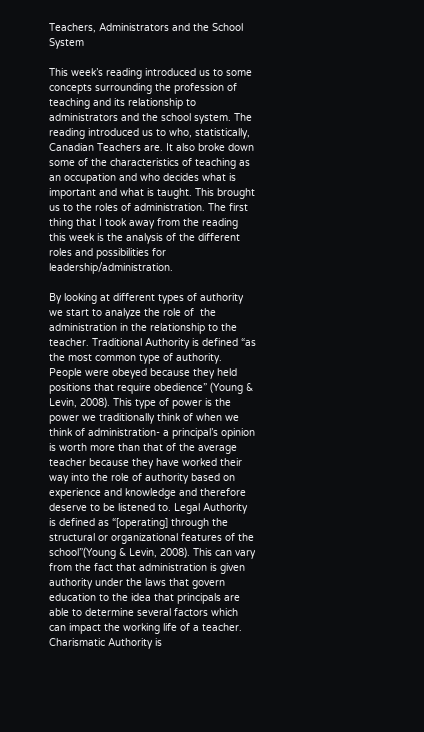Teachers, Administrators and the School System

This week’s reading introduced us to some concepts surrounding the profession of teaching and its relationship to administrators and the school system. The reading introduced us to who, statistically, Canadian Teachers are. It also broke down some of the characteristics of teaching as an occupation and who decides what is important and what is taught. This brought us to the roles of administration. The first thing that I took away from the reading this week is the analysis of the different roles and possibilities for leadership/administration.

By looking at different types of authority we start to analyze the role of  the administration in the relationship to the teacher. Traditional Authority is defined “as the most common type of authority. People were obeyed because they held positions that require obedience” (Young & Levin, 2008). This type of power is the power we traditionally think of when we think of administration- a principal’s opinion is worth more than that of the average teacher because they have worked their way into the role of authority based on experience and knowledge and therefore deserve to be listened to. Legal Authority is defined as “[operating] through the structural or organizational features of the school”(Young & Levin, 2008). This can vary from the fact that administration is given authority under the laws that govern education to the idea that principals are able to determine several factors which can impact the working life of a teacher. Charismatic Authority is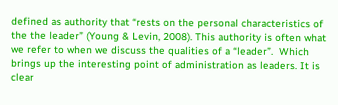defined as authority that “rests on the personal characteristics of the the leader” (Young & Levin, 2008). This authority is often what we refer to when we discuss the qualities of a “leader”.  Which brings up the interesting point of administration as leaders. It is clear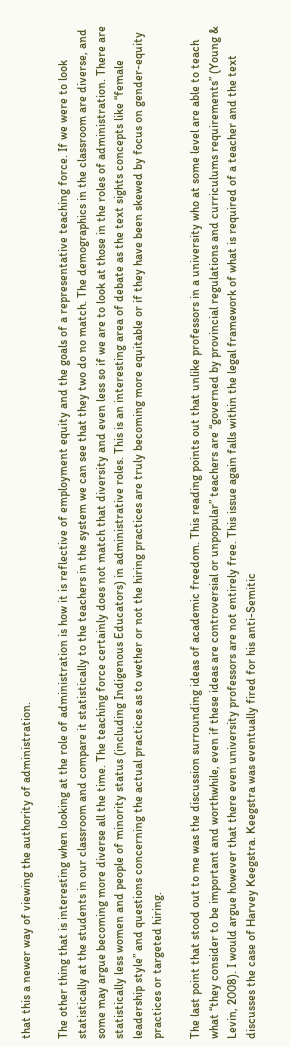that this a newer way of viewing the authority of administration.

The other thing that is interesting when looking at the role of administration is how it is reflective of employment equity and the goals of a representative teaching force. If we were to look statistically at the students in our classroom and compare it statistically to the teachers in the system we can see that they two do no match. The demographics in the classroom are diverse, and some may argue becoming more diverse all the time. The teaching force certainly does not match that diversity and even less so if we are to look at those in the roles of administration. There are statistically less women and people of minority status (including Indigenous Educators) in administrative roles. This is an interesting area of debate as the text sights concepts like “female leadership style” and questions concerning the actual practices as to wether or not the hiring practices are truly becoming more equitable or if they have been skewed by focus on gender-equity practices or targeted hiring.

The last point that stood out to me was the discussion surrounding ideas of academic freedom. This reading points out that unlike professors in a university who at some level are able to teach what “they consider to be important and worthwhile, even if these ideas are controversial or unpopular” teachers are “governed by provincial regulations and curriculums requirements” (Young & Levin, 2008). I would argue however that there even university professors are not entirely free. This issue again falls within the legal framework of what is required of a teacher and the text discusses the case of Harvey Keegstra. Keegstra was eventually fired for his anti-Semitic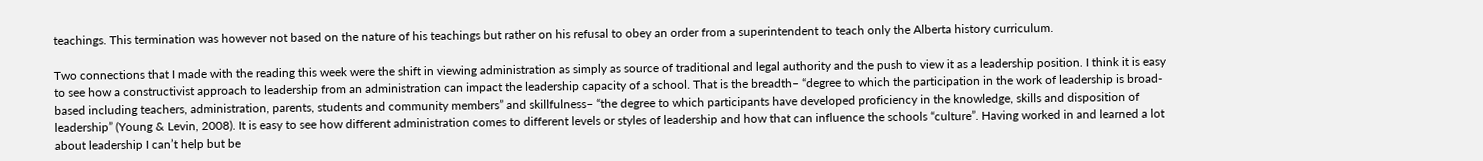teachings. This termination was however not based on the nature of his teachings but rather on his refusal to obey an order from a superintendent to teach only the Alberta history curriculum.

Two connections that I made with the reading this week were the shift in viewing administration as simply as source of traditional and legal authority and the push to view it as a leadership position. I think it is easy to see how a constructivist approach to leadership from an administration can impact the leadership capacity of a school. That is the breadth– “degree to which the participation in the work of leadership is broad-based including teachers, administration, parents, students and community members” and skillfulness– “the degree to which participants have developed proficiency in the knowledge, skills and disposition of leadership” (Young & Levin, 2008). It is easy to see how different administration comes to different levels or styles of leadership and how that can influence the schools “culture”. Having worked in and learned a lot about leadership I can’t help but be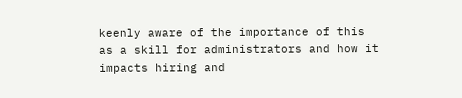keenly aware of the importance of this as a skill for administrators and how it impacts hiring and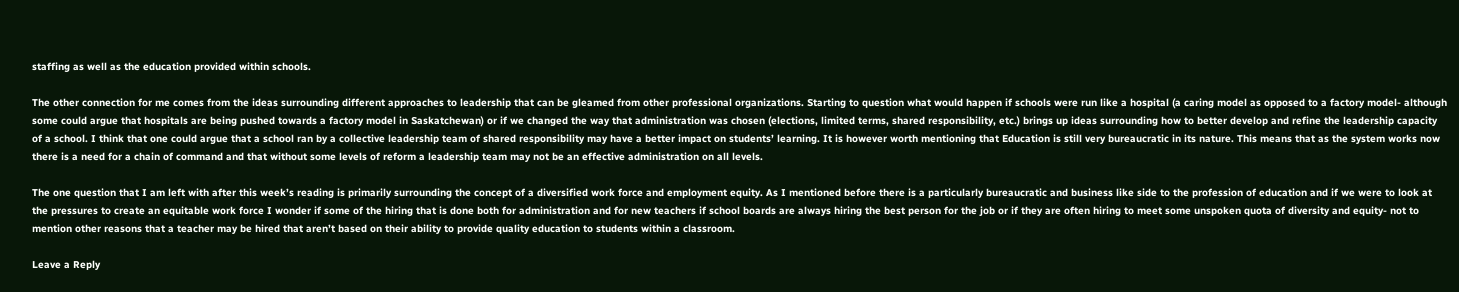staffing as well as the education provided within schools.

The other connection for me comes from the ideas surrounding different approaches to leadership that can be gleamed from other professional organizations. Starting to question what would happen if schools were run like a hospital (a caring model as opposed to a factory model- although some could argue that hospitals are being pushed towards a factory model in Saskatchewan) or if we changed the way that administration was chosen (elections, limited terms, shared responsibility, etc.) brings up ideas surrounding how to better develop and refine the leadership capacity of a school. I think that one could argue that a school ran by a collective leadership team of shared responsibility may have a better impact on students’ learning. It is however worth mentioning that Education is still very bureaucratic in its nature. This means that as the system works now there is a need for a chain of command and that without some levels of reform a leadership team may not be an effective administration on all levels.

The one question that I am left with after this week’s reading is primarily surrounding the concept of a diversified work force and employment equity. As I mentioned before there is a particularly bureaucratic and business like side to the profession of education and if we were to look at the pressures to create an equitable work force I wonder if some of the hiring that is done both for administration and for new teachers if school boards are always hiring the best person for the job or if they are often hiring to meet some unspoken quota of diversity and equity- not to mention other reasons that a teacher may be hired that aren’t based on their ability to provide quality education to students within a classroom.

Leave a Reply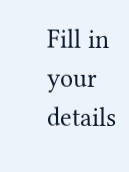Fill in your details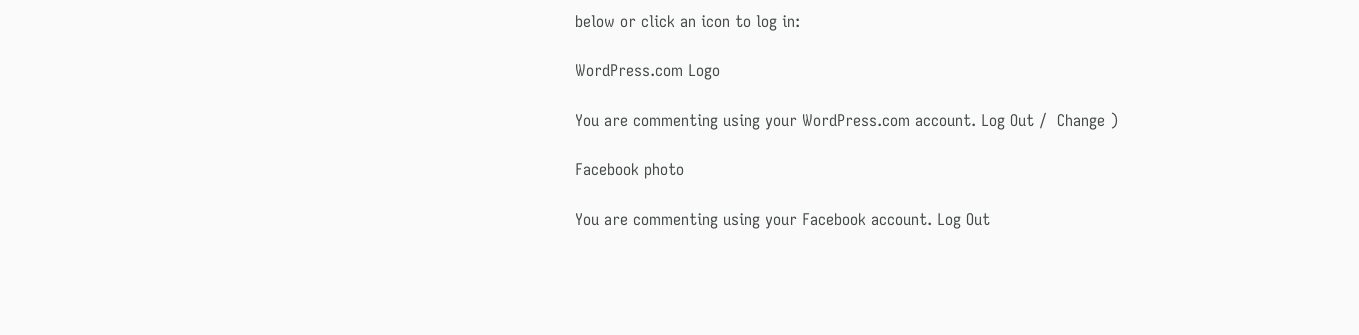below or click an icon to log in:

WordPress.com Logo

You are commenting using your WordPress.com account. Log Out /  Change )

Facebook photo

You are commenting using your Facebook account. Log Out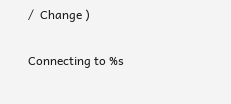/  Change )

Connecting to %s